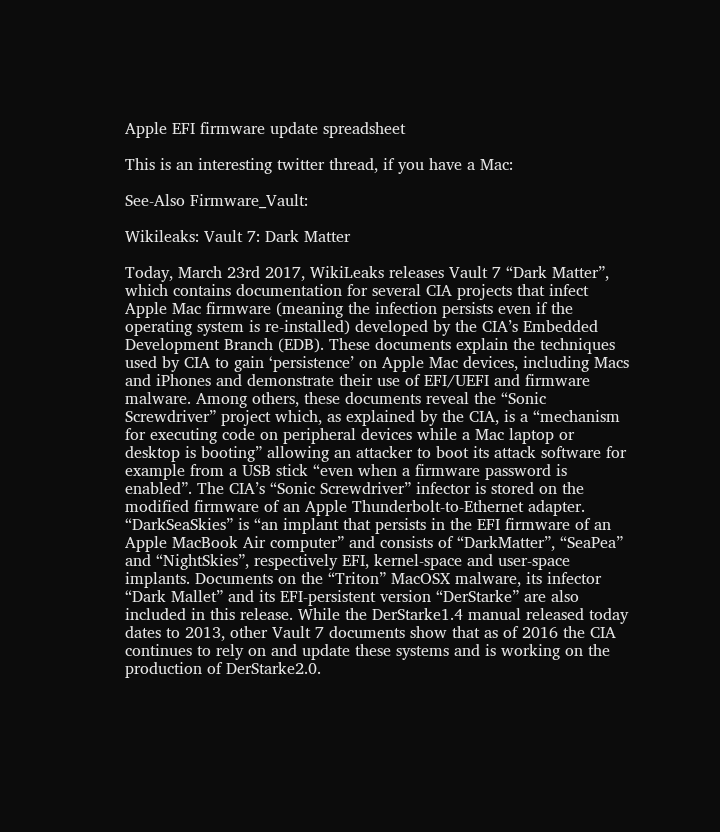Apple EFI firmware update spreadsheet

This is an interesting twitter thread, if you have a Mac:

See-Also Firmware_Vault:

Wikileaks: Vault 7: Dark Matter

Today, March 23rd 2017, WikiLeaks releases Vault 7 “Dark Matter”, which contains documentation for several CIA projects that infect Apple Mac firmware (meaning the infection persists even if the operating system is re-installed) developed by the CIA’s Embedded Development Branch (EDB). These documents explain the techniques used by CIA to gain ‘persistence’ on Apple Mac devices, including Macs and iPhones and demonstrate their use of EFI/UEFI and firmware malware. Among others, these documents reveal the “Sonic Screwdriver” project which, as explained by the CIA, is a “mechanism for executing code on peripheral devices while a Mac laptop or desktop is booting” allowing an attacker to boot its attack software for example from a USB stick “even when a firmware password is enabled”. The CIA’s “Sonic Screwdriver” infector is stored on the modified firmware of an Apple Thunderbolt-to-Ethernet adapter. “DarkSeaSkies” is “an implant that persists in the EFI firmware of an Apple MacBook Air computer” and consists of “DarkMatter”, “SeaPea” and “NightSkies”, respectively EFI, kernel-space and user-space implants. Documents on the “Triton” MacOSX malware, its infector “Dark Mallet” and its EFI-persistent version “DerStarke” are also included in this release. While the DerStarke1.4 manual released today dates to 2013, other Vault 7 documents show that as of 2016 the CIA continues to rely on and update these systems and is working on the production of DerStarke2.0.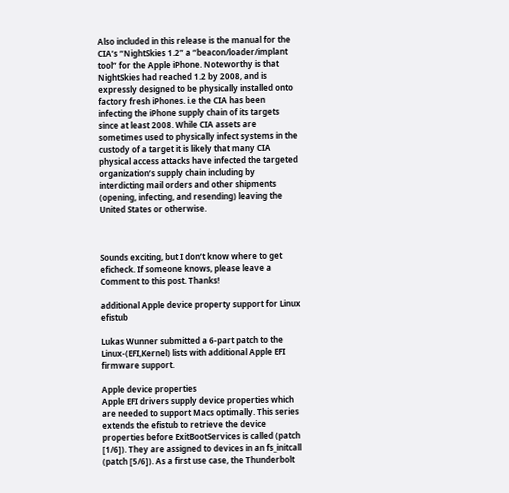Also included in this release is the manual for the CIA’s “NightSkies 1.2” a “beacon/loader/implant tool” for the Apple iPhone. Noteworthy is that NightSkies had reached 1.2 by 2008, and is expressly designed to be physically installed onto factory fresh iPhones. i.e the CIA has been infecting the iPhone supply chain of its targets since at least 2008. While CIA assets are sometimes used to physically infect systems in the custody of a target it is likely that many CIA physical access attacks have infected the targeted organization’s supply chain including by interdicting mail orders and other shipments (opening, infecting, and resending) leaving the United States or otherwise.



Sounds exciting, but I don’t know where to get eficheck. If someone knows, please leave a Comment to this post. Thanks!

additional Apple device property support for Linux efistub

Lukas Wunner submitted a 6-part patch to the Linux-(EFI,Kernel) lists with additional Apple EFI firmware support.

Apple device properties
Apple EFI drivers supply device properties which are needed to support Macs optimally. This series extends the efistub to retrieve the device properties before ExitBootServices is called (patch [1/6]). They are assigned to devices in an fs_initcall (patch [5/6]). As a first use case, the Thunderbolt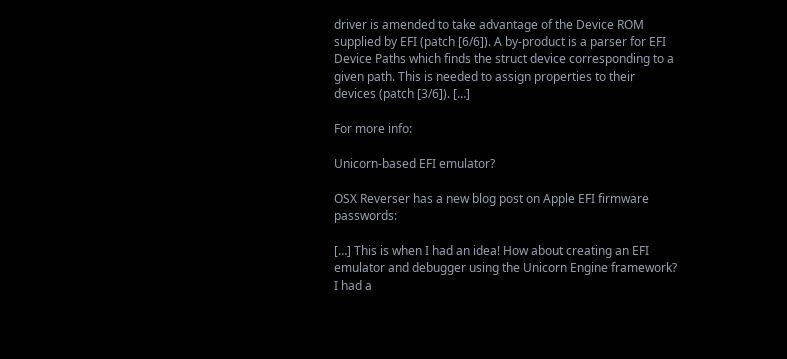driver is amended to take advantage of the Device ROM supplied by EFI (patch [6/6]). A by-product is a parser for EFI Device Paths which finds the struct device corresponding to a given path. This is needed to assign properties to their devices (patch [3/6]). […]

For more info:

Unicorn-based EFI emulator?

OSX Reverser has a new blog post on Apple EFI firmware passwords:

[…] This is when I had an idea! How about creating an EFI emulator and debugger using the Unicorn Engine framework? I had a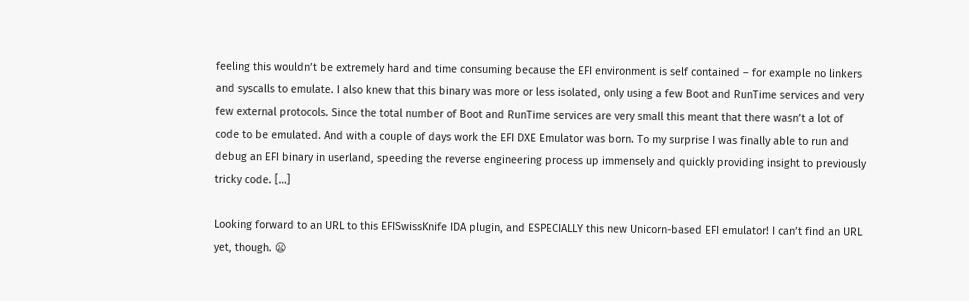feeling this wouldn’t be extremely hard and time consuming because the EFI environment is self contained – for example no linkers and syscalls to emulate. I also knew that this binary was more or less isolated, only using a few Boot and RunTime services and very few external protocols. Since the total number of Boot and RunTime services are very small this meant that there wasn’t a lot of code to be emulated. And with a couple of days work the EFI DXE Emulator was born. To my surprise I was finally able to run and debug an EFI binary in userland, speeding the reverse engineering process up immensely and quickly providing insight to previously tricky code. […]

Looking forward to an URL to this EFISwissKnife IDA plugin, and ESPECIALLY this new Unicorn-based EFI emulator! I can’t find an URL yet, though. 😦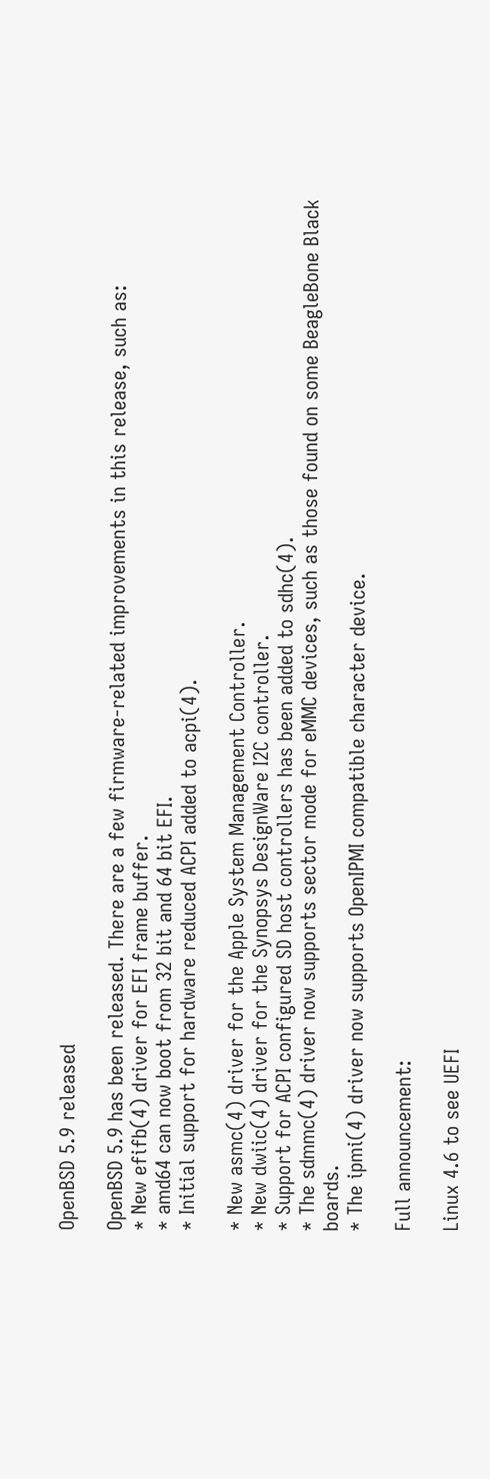OpenBSD 5.9 released

OpenBSD 5.9 has been released. There are a few firmware-related improvements in this release, such as:
* New efifb(4) driver for EFI frame buffer.
* amd64 can now boot from 32 bit and 64 bit EFI.
* Initial support for hardware reduced ACPI added to acpi(4).

* New asmc(4) driver for the Apple System Management Controller.
* New dwiic(4) driver for the Synopsys DesignWare I2C controller.
* Support for ACPI configured SD host controllers has been added to sdhc(4).
* The sdmmc(4) driver now supports sector mode for eMMC devices, such as those found on some BeagleBone Black boards.
* The ipmi(4) driver now supports OpenIPMI compatible character device.

Full announcement:

Linux 4.6 to see UEFI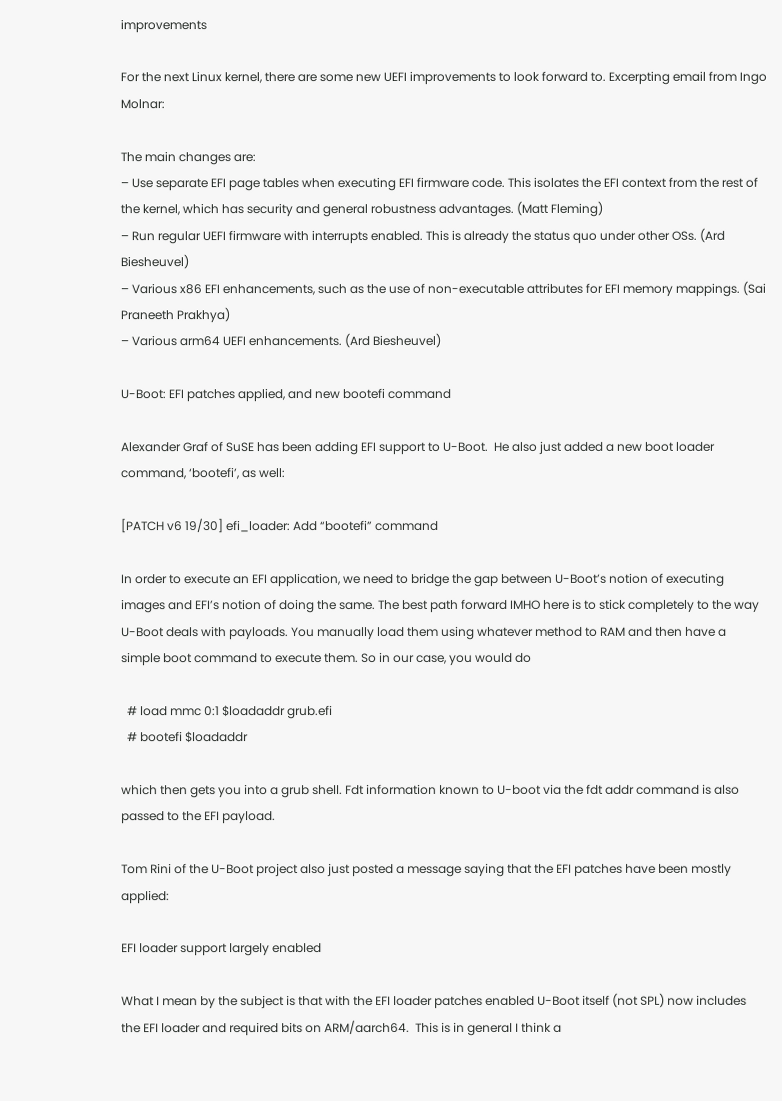improvements

For the next Linux kernel, there are some new UEFI improvements to look forward to. Excerpting email from Ingo Molnar:

The main changes are:
– Use separate EFI page tables when executing EFI firmware code. This isolates the EFI context from the rest of the kernel, which has security and general robustness advantages. (Matt Fleming)
– Run regular UEFI firmware with interrupts enabled. This is already the status quo under other OSs. (Ard Biesheuvel)
– Various x86 EFI enhancements, such as the use of non-executable attributes for EFI memory mappings. (Sai Praneeth Prakhya)
– Various arm64 UEFI enhancements. (Ard Biesheuvel)

U-Boot: EFI patches applied, and new bootefi command

Alexander Graf of SuSE has been adding EFI support to U-Boot.  He also just added a new boot loader command, ‘bootefi’, as well:

[PATCH v6 19/30] efi_loader: Add “bootefi” command

In order to execute an EFI application, we need to bridge the gap between U-Boot’s notion of executing images and EFI’s notion of doing the same. The best path forward IMHO here is to stick completely to the way U-Boot deals with payloads. You manually load them using whatever method to RAM and then have a simple boot command to execute them. So in our case, you would do

  # load mmc 0:1 $loadaddr grub.efi
  # bootefi $loadaddr

which then gets you into a grub shell. Fdt information known to U-boot via the fdt addr command is also passed to the EFI payload.

Tom Rini of the U-Boot project also just posted a message saying that the EFI patches have been mostly applied:

EFI loader support largely enabled

What I mean by the subject is that with the EFI loader patches enabled U-Boot itself (not SPL) now includes the EFI loader and required bits on ARM/aarch64.  This is in general I think a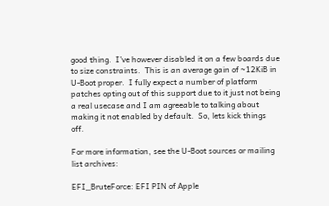good thing.  I’ve however disabled it on a few boards due to size constraints.  This is an average gain of ~12KiB in U-Boot proper.  I fully expect a number of platform patches opting out of this support due to it just not being a real usecase and I am agreeable to talking about making it not enabled by default.  So, lets kick things off.

For more information, see the U-Boot sources or mailing list archives:

EFI_BruteForce: EFI PIN of Apple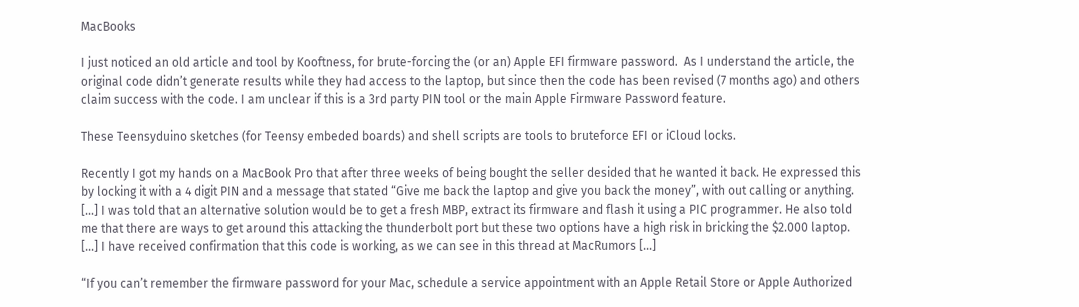MacBooks

I just noticed an old article and tool by Kooftness, for brute-forcing the (or an) Apple EFI firmware password.  As I understand the article, the original code didn’t generate results while they had access to the laptop, but since then the code has been revised (7 months ago) and others claim success with the code. I am unclear if this is a 3rd party PIN tool or the main Apple Firmware Password feature.

These Teensyduino sketches (for Teensy embeded boards) and shell scripts are tools to bruteforce EFI or iCloud locks.

Recently I got my hands on a MacBook Pro that after three weeks of being bought the seller desided that he wanted it back. He expressed this by locking it with a 4 digit PIN and a message that stated “Give me back the laptop and give you back the money”, with out calling or anything. […] I was told that an alternative solution would be to get a fresh MBP, extract its firmware and flash it using a PIC programmer. He also told me that there are ways to get around this attacking the thunderbolt port but these two options have a high risk in bricking the $2.000 laptop. […] I have received confirmation that this code is working, as we can see in this thread at MacRumors […]

“If you can’t remember the firmware password for your Mac, schedule a service appointment with an Apple Retail Store or Apple Authorized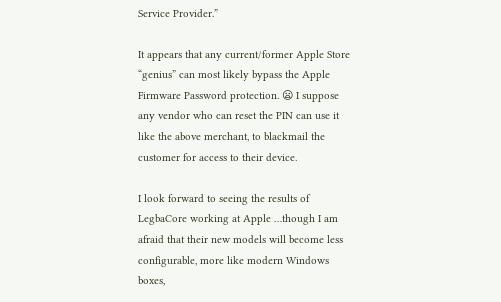Service Provider.”

It appears that any current/former Apple Store  “genius” can most likely bypass the Apple Firmware Password protection. 😦 I suppose any vendor who can reset the PIN can use it like the above merchant, to blackmail the customer for access to their device.

I look forward to seeing the results of LegbaCore working at Apple …though I am afraid that their new models will become less configurable, more like modern Windows boxes,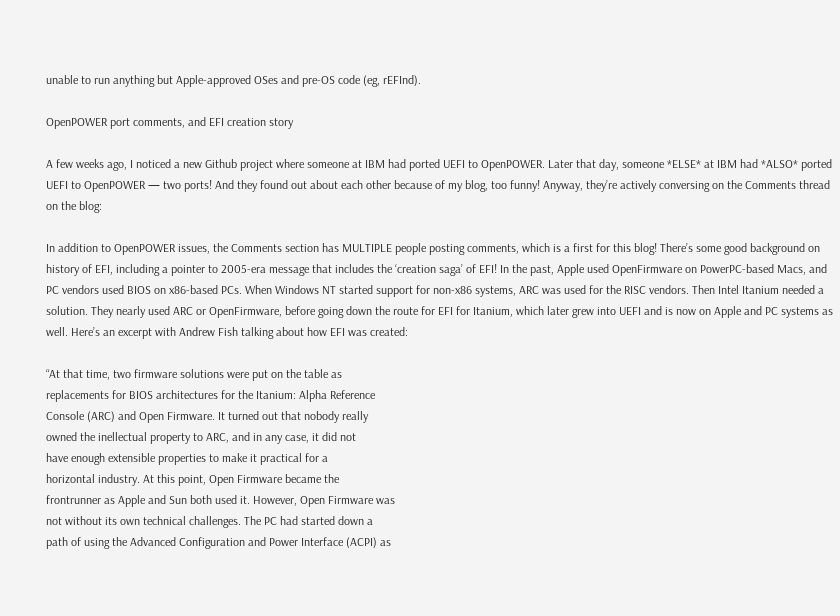unable to run anything but Apple-approved OSes and pre-OS code (eg, rEFInd).

OpenPOWER port comments, and EFI creation story

A few weeks ago, I noticed a new Github project where someone at IBM had ported UEFI to OpenPOWER. Later that day, someone *ELSE* at IBM had *ALSO* ported UEFI to OpenPOWER — two ports! And they found out about each other because of my blog, too funny! Anyway, they’re actively conversing on the Comments thread on the blog:

In addition to OpenPOWER issues, the Comments section has MULTIPLE people posting comments, which is a first for this blog! There’s some good background on history of EFI, including a pointer to 2005-era message that includes the ‘creation saga’ of EFI! In the past, Apple used OpenFirmware on PowerPC-based Macs, and PC vendors used BIOS on x86-based PCs. When Windows NT started support for non-x86 systems, ARC was used for the RISC vendors. Then Intel Itanium needed a solution. They nearly used ARC or OpenFirmware, before going down the route for EFI for Itanium, which later grew into UEFI and is now on Apple and PC systems as well. Here’s an excerpt with Andrew Fish talking about how EFI was created:

“At that time, two firmware solutions were put on the table as
replacements for BIOS architectures for the Itanium: Alpha Reference
Console (ARC) and Open Firmware. It turned out that nobody really
owned the inellectual property to ARC, and in any case, it did not
have enough extensible properties to make it practical for a
horizontal industry. At this point, Open Firmware became the
frontrunner as Apple and Sun both used it. However, Open Firmware was
not without its own technical challenges. The PC had started down a
path of using the Advanced Configuration and Power Interface (ACPI) as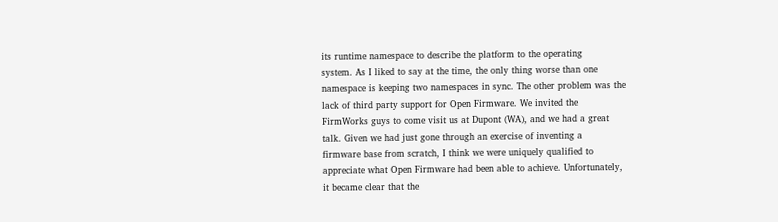its runtime namespace to describe the platform to the operating
system. As I liked to say at the time, the only thing worse than one
namespace is keeping two namespaces in sync. The other problem was the
lack of third party support for Open Firmware. We invited the
FirmWorks guys to come visit us at Dupont (WA), and we had a great
talk. Given we had just gone through an exercise of inventing a
firmware base from scratch, I think we were uniquely qualified to
appreciate what Open Firmware had been able to achieve. Unfortunately,
it became clear that the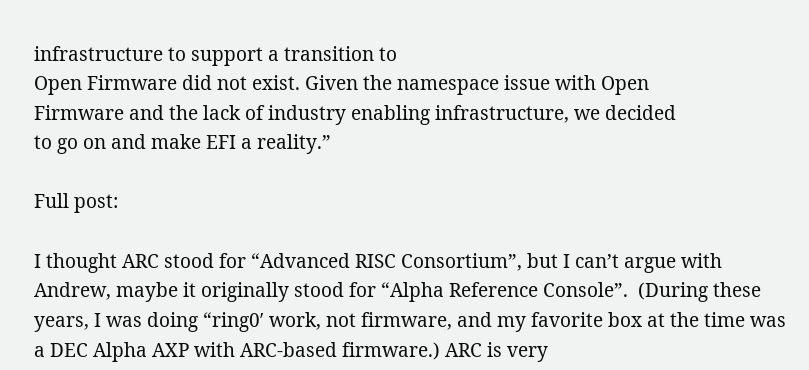infrastructure to support a transition to
Open Firmware did not exist. Given the namespace issue with Open
Firmware and the lack of industry enabling infrastructure, we decided
to go on and make EFI a reality.”

Full post:

I thought ARC stood for “Advanced RISC Consortium”, but I can’t argue with Andrew, maybe it originally stood for “Alpha Reference Console”.  (During these years, I was doing “ring0′ work, not firmware, and my favorite box at the time was a DEC Alpha AXP with ARC-based firmware.) ARC is very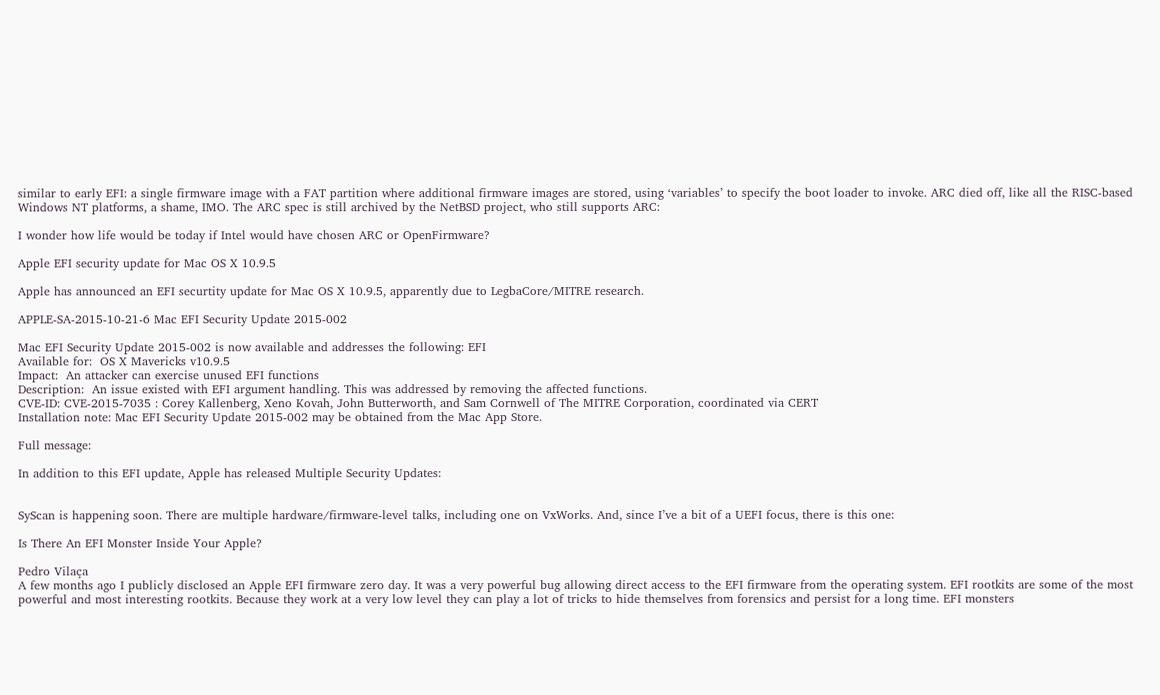similar to early EFI: a single firmware image with a FAT partition where additional firmware images are stored, using ‘variables’ to specify the boot loader to invoke. ARC died off, like all the RISC-based Windows NT platforms, a shame, IMO. The ARC spec is still archived by the NetBSD project, who still supports ARC:

I wonder how life would be today if Intel would have chosen ARC or OpenFirmware?

Apple EFI security update for Mac OS X 10.9.5

Apple has announced an EFI securtity update for Mac OS X 10.9.5, apparently due to LegbaCore/MITRE research.

APPLE-SA-2015-10-21-6 Mac EFI Security Update 2015-002

Mac EFI Security Update 2015-002 is now available and addresses the following: EFI
Available for:  OS X Mavericks v10.9.5
Impact:  An attacker can exercise unused EFI functions
Description:  An issue existed with EFI argument handling. This was addressed by removing the affected functions.
CVE-ID: CVE-2015-7035 : Corey Kallenberg, Xeno Kovah, John Butterworth, and Sam Cornwell of The MITRE Corporation, coordinated via CERT
Installation note: Mac EFI Security Update 2015-002 may be obtained from the Mac App Store.

Full message:

In addition to this EFI update, Apple has released Multiple Security Updates:


SyScan is happening soon. There are multiple hardware/firmware-level talks, including one on VxWorks. And, since I’ve a bit of a UEFI focus, there is this one:

Is There An EFI Monster Inside Your Apple?

Pedro Vilaça
A few months ago I publicly disclosed an Apple EFI firmware zero day. It was a very powerful bug allowing direct access to the EFI firmware from the operating system. EFI rootkits are some of the most powerful and most interesting rootkits. Because they work at a very low level they can play a lot of tricks to hide themselves from forensics and persist for a long time. EFI monsters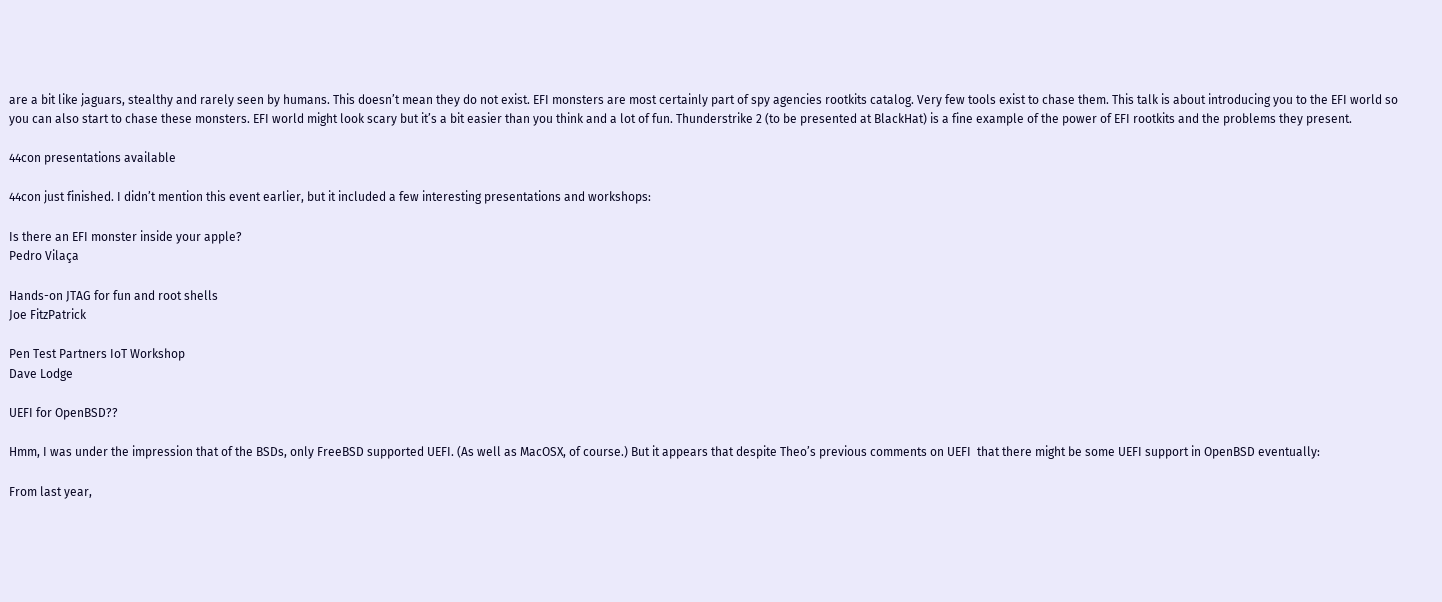are a bit like jaguars, stealthy and rarely seen by humans. This doesn’t mean they do not exist. EFI monsters are most certainly part of spy agencies rootkits catalog. Very few tools exist to chase them. This talk is about introducing you to the EFI world so you can also start to chase these monsters. EFI world might look scary but it’s a bit easier than you think and a lot of fun. Thunderstrike 2 (to be presented at BlackHat) is a fine example of the power of EFI rootkits and the problems they present.

44con presentations available

44con just finished. I didn’t mention this event earlier, but it included a few interesting presentations and workshops:

Is there an EFI monster inside your apple?
Pedro Vilaça

Hands-on JTAG for fun and root shells
Joe FitzPatrick

Pen Test Partners IoT Workshop
Dave Lodge

UEFI for OpenBSD??

Hmm, I was under the impression that of the BSDs, only FreeBSD supported UEFI. (As well as MacOSX, of course.) But it appears that despite Theo’s previous comments on UEFI  that there might be some UEFI support in OpenBSD eventually:

From last year,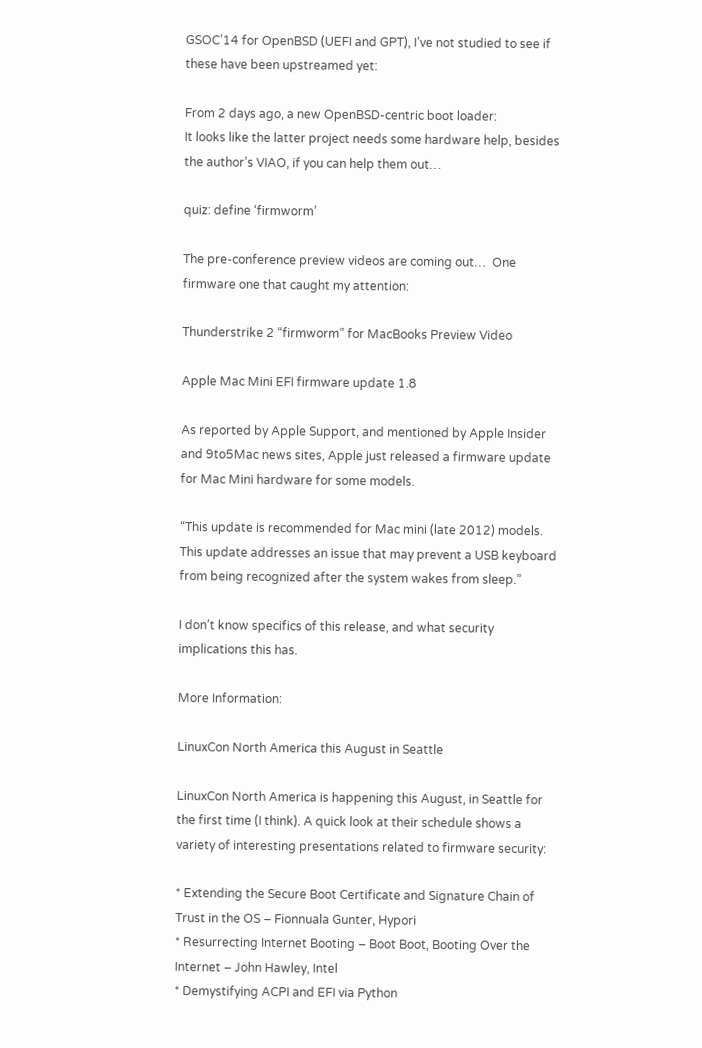GSOC’14 for OpenBSD (UEFI and GPT), I’ve not studied to see if these have been upstreamed yet:

From 2 days ago, a new OpenBSD-centric boot loader:
It looks like the latter project needs some hardware help, besides the author’s VIAO, if you can help them out…

quiz: define ‘firmworm’

The pre-conference preview videos are coming out…  One firmware one that caught my attention:

Thunderstrike 2 “firmworm” for MacBooks Preview Video

Apple Mac Mini EFI firmware update 1.8

As reported by Apple Support, and mentioned by Apple Insider and 9to5Mac news sites, Apple just released a firmware update for Mac Mini hardware for some models.

“This update is recommended for Mac mini (late 2012) models. This update addresses an issue that may prevent a USB keyboard from being recognized after the system wakes from sleep.”

I don’t know specifics of this release, and what security implications this has.

More Information:

LinuxCon North America this August in Seattle

LinuxCon North America is happening this August, in Seattle for the first time (I think). A quick look at their schedule shows a variety of interesting presentations related to firmware security:

* Extending the Secure Boot Certificate and Signature Chain of Trust in the OS – Fionnuala Gunter, Hypori
* Resurrecting Internet Booting – Boot Boot, Booting Over the Internet – John Hawley, Intel
* Demystifying ACPI and EFI via Python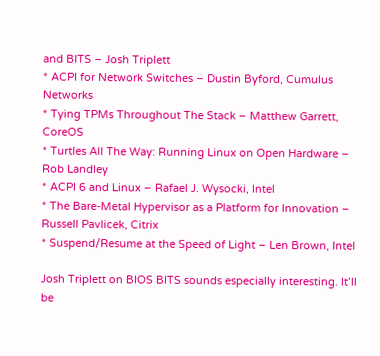and BITS – Josh Triplett
* ACPI for Network Switches – Dustin Byford, Cumulus Networks
* Tying TPMs Throughout The Stack – Matthew Garrett, CoreOS
* Turtles All The Way: Running Linux on Open Hardware – Rob Landley
* ACPI 6 and Linux – Rafael J. Wysocki, Intel
* The Bare-Metal Hypervisor as a Platform for Innovation – Russell Pavlicek, Citrix
* Suspend/Resume at the Speed of Light – Len Brown, Intel

Josh Triplett on BIOS BITS sounds especially interesting. It’ll be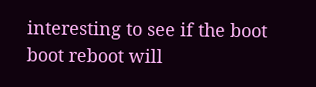interesting to see if the boot boot reboot will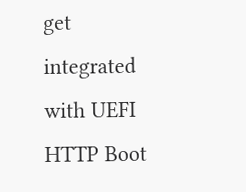get integrated with UEFI HTTP Boot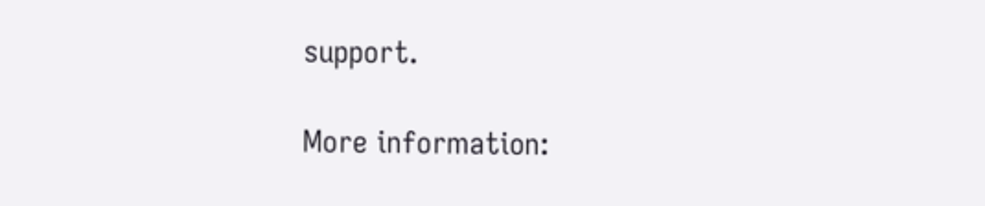support.

More information: